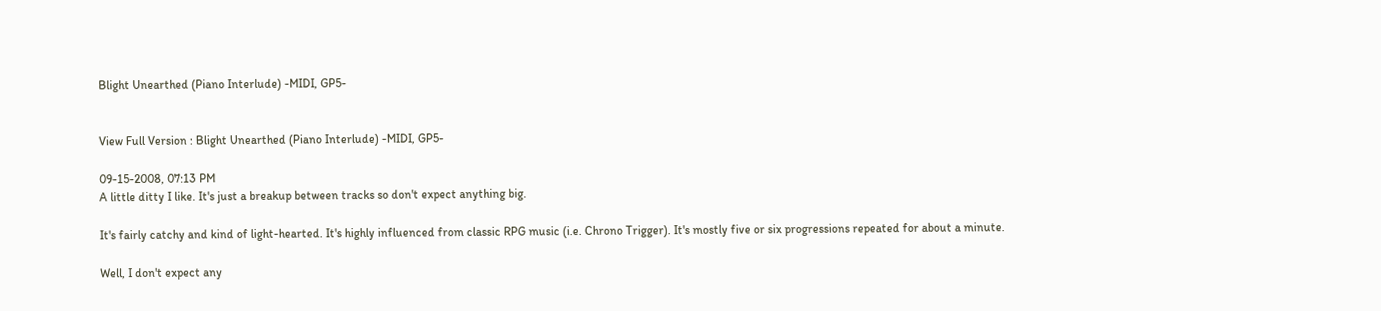Blight Unearthed (Piano Interlude) -MIDI, GP5-


View Full Version : Blight Unearthed (Piano Interlude) -MIDI, GP5-

09-15-2008, 07:13 PM
A little ditty I like. It's just a breakup between tracks so don't expect anything big.

It's fairly catchy and kind of light-hearted. It's highly influenced from classic RPG music (i.e. Chrono Trigger). It's mostly five or six progressions repeated for about a minute.

Well, I don't expect any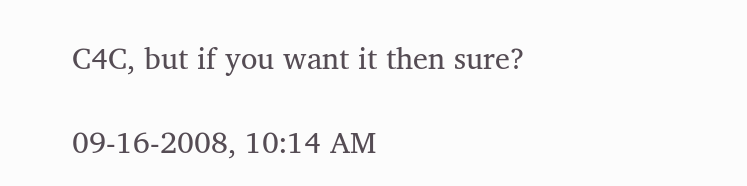C4C, but if you want it then sure?

09-16-2008, 10:14 AM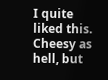I quite liked this. Cheesy as hell, but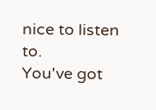nice to listen to.
You've got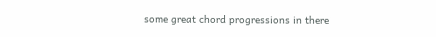some great chord progressions in there